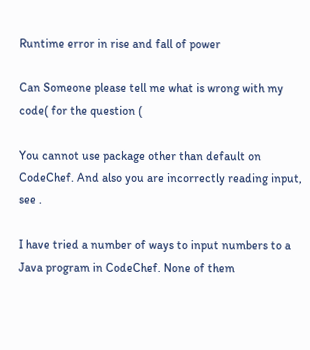Runtime error in rise and fall of power

Can Someone please tell me what is wrong with my code( for the question (

You cannot use package other than default on CodeChef. And also you are incorrectly reading input, see .

I have tried a number of ways to input numbers to a Java program in CodeChef. None of them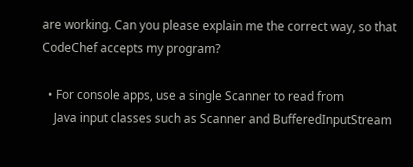are working. Can you please explain me the correct way, so that CodeChef accepts my program?

  • For console apps, use a single Scanner to read from
    Java input classes such as Scanner and BufferedInputStream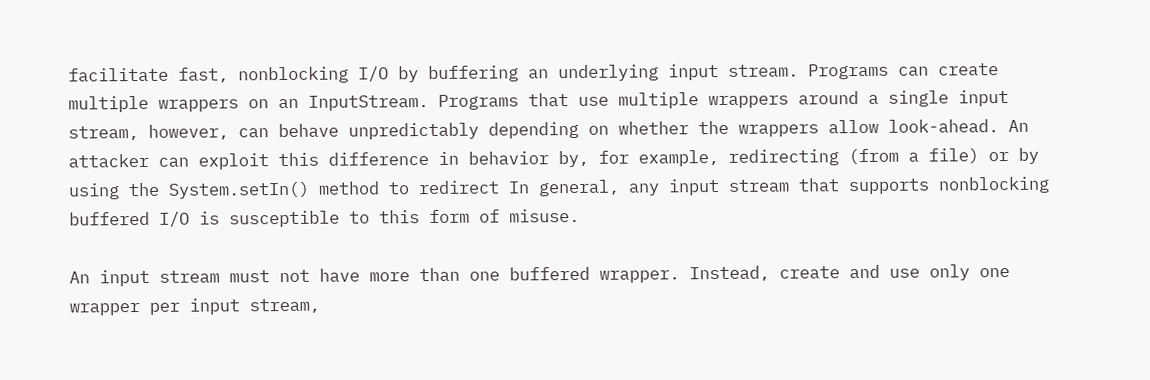facilitate fast, nonblocking I/O by buffering an underlying input stream. Programs can create multiple wrappers on an InputStream. Programs that use multiple wrappers around a single input stream, however, can behave unpredictably depending on whether the wrappers allow look-ahead. An attacker can exploit this difference in behavior by, for example, redirecting (from a file) or by using the System.setIn() method to redirect In general, any input stream that supports nonblocking buffered I/O is susceptible to this form of misuse.

An input stream must not have more than one buffered wrapper. Instead, create and use only one wrapper per input stream,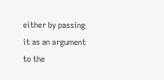either by passing it as an argument to the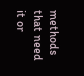methods that need it or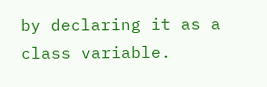by declaring it as a class variable.